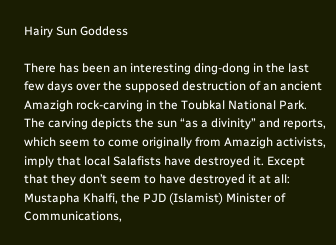Hairy Sun Goddess

There has been an interesting ding-dong in the last few days over the supposed destruction of an ancient Amazigh rock-carving in the Toubkal National Park. The carving depicts the sun “as a divinity” and reports, which seem to come originally from Amazigh activists, imply that local Salafists have destroyed it. Except that they don’t seem to have destroyed it at all: Mustapha Khalfi, the PJD (Islamist) Minister of Communications,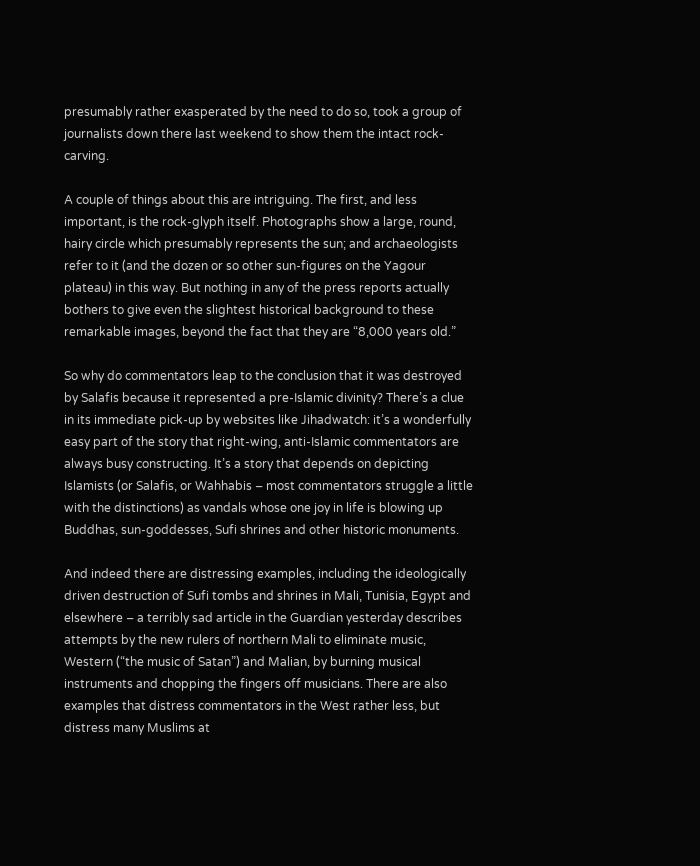presumably rather exasperated by the need to do so, took a group of journalists down there last weekend to show them the intact rock-carving.

A couple of things about this are intriguing. The first, and less important, is the rock-glyph itself. Photographs show a large, round, hairy circle which presumably represents the sun; and archaeologists refer to it (and the dozen or so other sun-figures on the Yagour plateau) in this way. But nothing in any of the press reports actually bothers to give even the slightest historical background to these remarkable images, beyond the fact that they are “8,000 years old.”

So why do commentators leap to the conclusion that it was destroyed by Salafis because it represented a pre-Islamic divinity? There’s a clue in its immediate pick-up by websites like Jihadwatch: it’s a wonderfully easy part of the story that right-wing, anti-Islamic commentators are always busy constructing. It’s a story that depends on depicting Islamists (or Salafis, or Wahhabis – most commentators struggle a little with the distinctions) as vandals whose one joy in life is blowing up Buddhas, sun-goddesses, Sufi shrines and other historic monuments.

And indeed there are distressing examples, including the ideologically driven destruction of Sufi tombs and shrines in Mali, Tunisia, Egypt and elsewhere – a terribly sad article in the Guardian yesterday describes attempts by the new rulers of northern Mali to eliminate music, Western (“the music of Satan”) and Malian, by burning musical instruments and chopping the fingers off musicians. There are also examples that distress commentators in the West rather less, but distress many Muslims at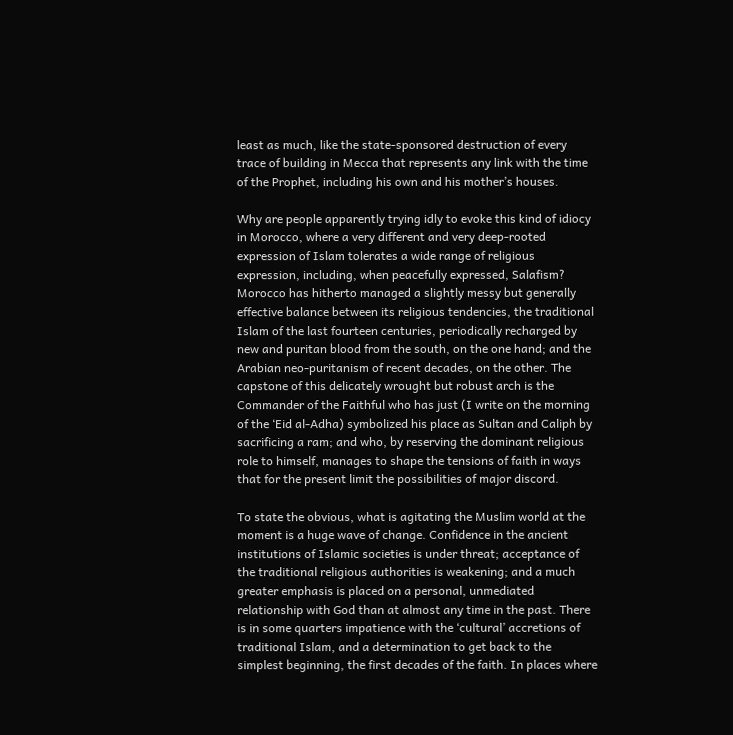least as much, like the state-sponsored destruction of every trace of building in Mecca that represents any link with the time of the Prophet, including his own and his mother’s houses.

Why are people apparently trying idly to evoke this kind of idiocy in Morocco, where a very different and very deep-rooted expression of Islam tolerates a wide range of religious expression, including, when peacefully expressed, Salafism? Morocco has hitherto managed a slightly messy but generally effective balance between its religious tendencies, the traditional Islam of the last fourteen centuries, periodically recharged by new and puritan blood from the south, on the one hand; and the Arabian neo-puritanism of recent decades, on the other. The capstone of this delicately wrought but robust arch is the Commander of the Faithful who has just (I write on the morning of the ‘Eid al-Adha) symbolized his place as Sultan and Caliph by sacrificing a ram; and who, by reserving the dominant religious role to himself, manages to shape the tensions of faith in ways that for the present limit the possibilities of major discord.

To state the obvious, what is agitating the Muslim world at the moment is a huge wave of change. Confidence in the ancient institutions of Islamic societies is under threat; acceptance of the traditional religious authorities is weakening; and a much greater emphasis is placed on a personal, unmediated relationship with God than at almost any time in the past. There is in some quarters impatience with the ‘cultural’ accretions of traditional Islam, and a determination to get back to the simplest beginning, the first decades of the faith. In places where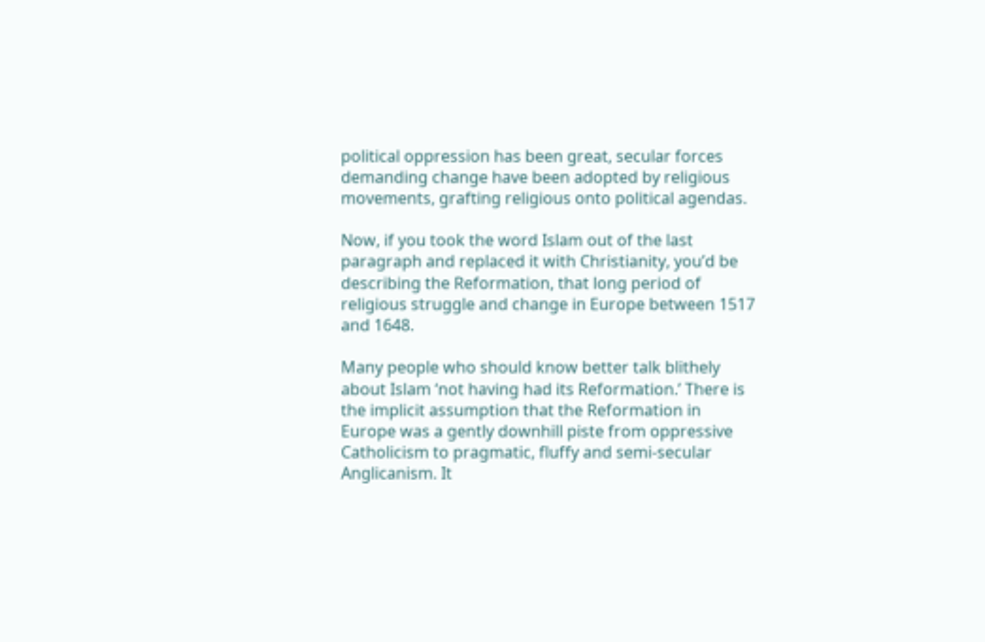political oppression has been great, secular forces demanding change have been adopted by religious movements, grafting religious onto political agendas.

Now, if you took the word Islam out of the last paragraph and replaced it with Christianity, you’d be describing the Reformation, that long period of religious struggle and change in Europe between 1517 and 1648.

Many people who should know better talk blithely about Islam ‘not having had its Reformation.’ There is the implicit assumption that the Reformation in Europe was a gently downhill piste from oppressive Catholicism to pragmatic, fluffy and semi-secular Anglicanism. It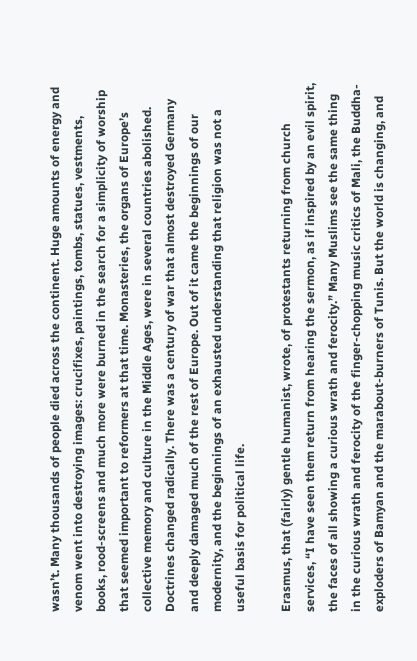wasn’t. Many thousands of people died across the continent. Huge amounts of energy and venom went into destroying images: crucifixes, paintings, tombs, statues, vestments, books, rood-screens and much more were burned in the search for a simplicity of worship that seemed important to reformers at that time. Monasteries, the organs of Europe’s collective memory and culture in the Middle Ages, were in several countries abolished. Doctrines changed radically. There was a century of war that almost destroyed Germany and deeply damaged much of the rest of Europe. Out of it came the beginnings of our modernity, and the beginnings of an exhausted understanding that religion was not a useful basis for political life.

Erasmus, that (fairly) gentle humanist, wrote, of protestants returning from church services, “I have seen them return from hearing the sermon, as if inspired by an evil spirit, the faces of all showing a curious wrath and ferocity.” Many Muslims see the same thing in the curious wrath and ferocity of the finger-chopping music critics of Mali, the Buddha-exploders of Bamyan and the marabout-burners of Tunis. But the world is changing, and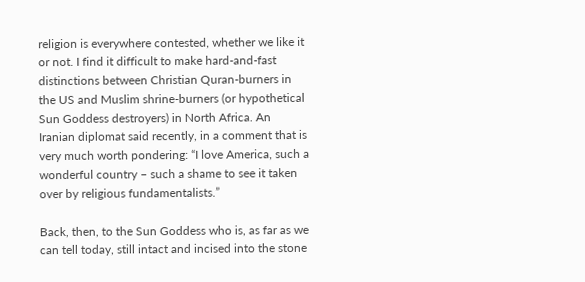religion is everywhere contested, whether we like it or not. I find it difficult to make hard-and-fast distinctions between Christian Quran-burners in the US and Muslim shrine-burners (or hypothetical Sun Goddess destroyers) in North Africa. An Iranian diplomat said recently, in a comment that is very much worth pondering: “I love America, such a wonderful country – such a shame to see it taken over by religious fundamentalists.”

Back, then, to the Sun Goddess who is, as far as we can tell today, still intact and incised into the stone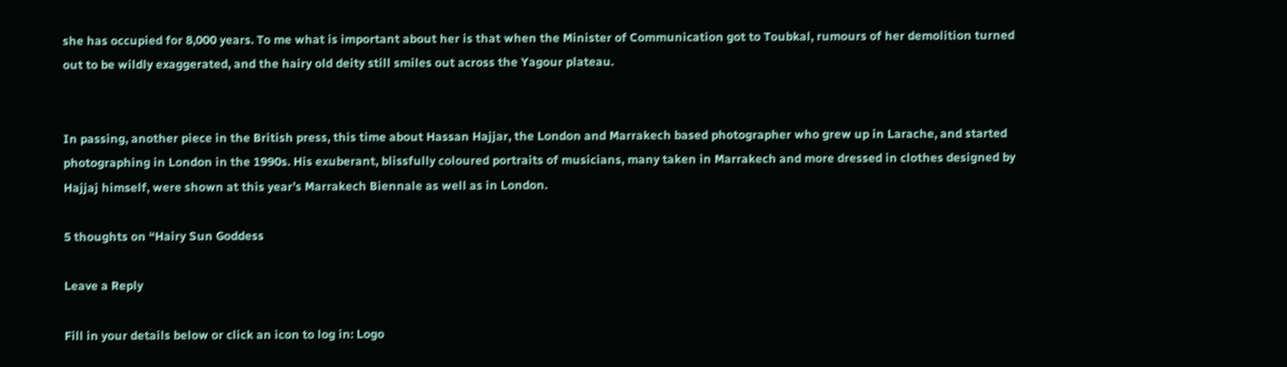she has occupied for 8,000 years. To me what is important about her is that when the Minister of Communication got to Toubkal, rumours of her demolition turned out to be wildly exaggerated, and the hairy old deity still smiles out across the Yagour plateau.


In passing, another piece in the British press, this time about Hassan Hajjar, the London and Marrakech based photographer who grew up in Larache, and started photographing in London in the 1990s. His exuberant, blissfully coloured portraits of musicians, many taken in Marrakech and more dressed in clothes designed by Hajjaj himself, were shown at this year’s Marrakech Biennale as well as in London.

5 thoughts on “Hairy Sun Goddess

Leave a Reply

Fill in your details below or click an icon to log in: Logo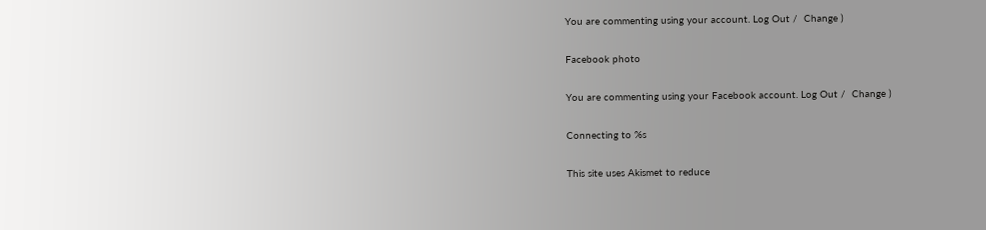You are commenting using your account. Log Out /  Change )

Facebook photo

You are commenting using your Facebook account. Log Out /  Change )

Connecting to %s

This site uses Akismet to reduce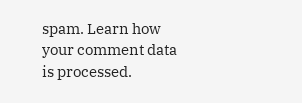spam. Learn how your comment data is processed.